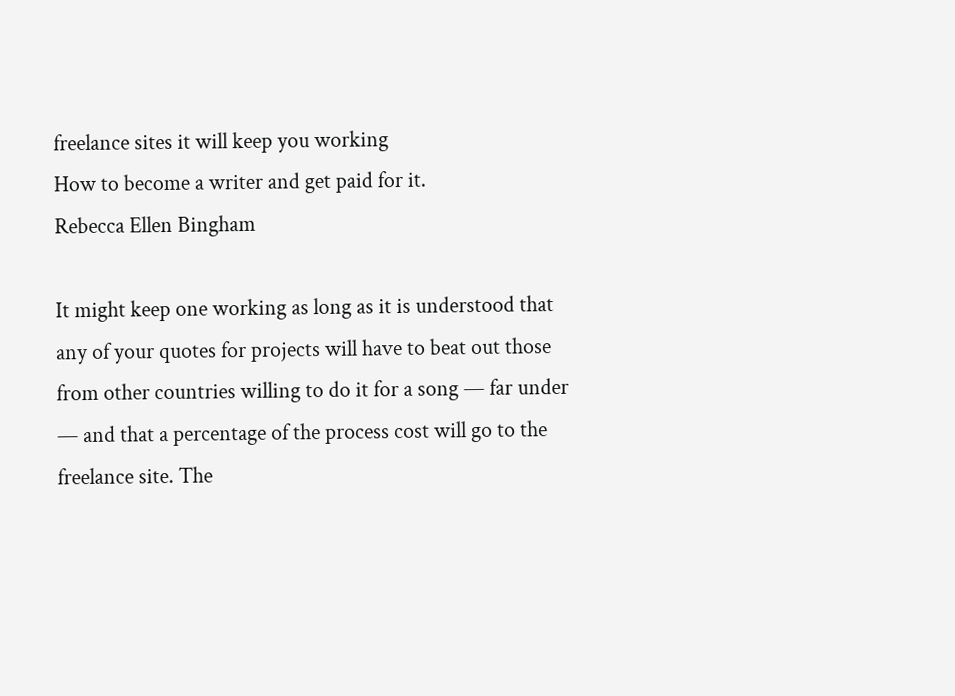freelance sites it will keep you working
How to become a writer and get paid for it.
Rebecca Ellen Bingham

It might keep one working as long as it is understood that any of your quotes for projects will have to beat out those from other countries willing to do it for a song — far under — and that a percentage of the process cost will go to the freelance site. The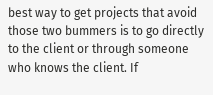best way to get projects that avoid those two bummers is to go directly to the client or through someone who knows the client. If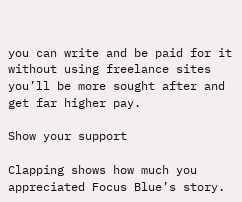you can write and be paid for it without using freelance sites you’ll be more sought after and get far higher pay.

Show your support

Clapping shows how much you appreciated Focus Blue’s story.